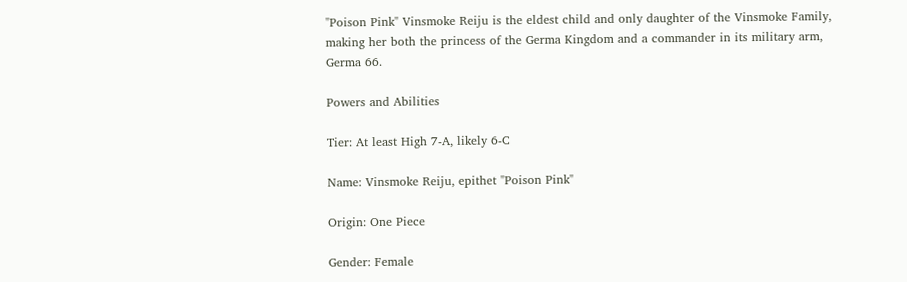"Poison Pink" Vinsmoke Reiju is the eldest child and only daughter of the Vinsmoke Family, making her both the princess of the Germa Kingdom and a commander in its military arm, Germa 66.

Powers and Abilities

Tier: At least High 7-A, likely 6-C

Name: Vinsmoke Reiju, epithet "Poison Pink"

Origin: One Piece

Gender: Female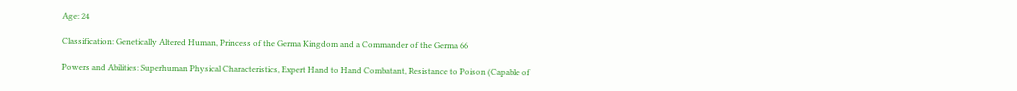Age: 24

Classification: Genetically Altered Human, Princess of the Germa Kingdom and a Commander of the Germa 66

Powers and Abilities: Superhuman Physical Characteristics, Expert Hand to Hand Combatant, Resistance to Poison (Capable of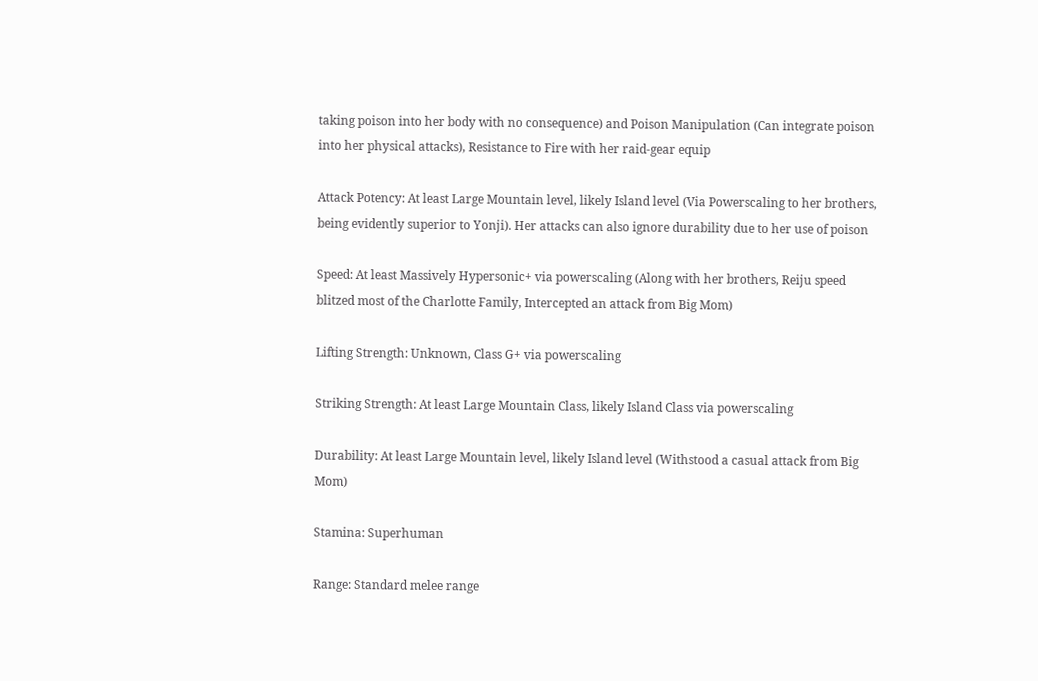taking poison into her body with no consequence) and Poison Manipulation (Can integrate poison into her physical attacks), Resistance to Fire with her raid-gear equip

Attack Potency: At least Large Mountain level, likely Island level (Via Powerscaling to her brothers, being evidently superior to Yonji). Her attacks can also ignore durability due to her use of poison

Speed: At least Massively Hypersonic+ via powerscaling (Along with her brothers, Reiju speed blitzed most of the Charlotte Family, Intercepted an attack from Big Mom)

Lifting Strength: Unknown, Class G+ via powerscaling

Striking Strength: At least Large Mountain Class, likely Island Class via powerscaling

Durability: At least Large Mountain level, likely Island level (Withstood a casual attack from Big Mom)

Stamina: Superhuman

Range: Standard melee range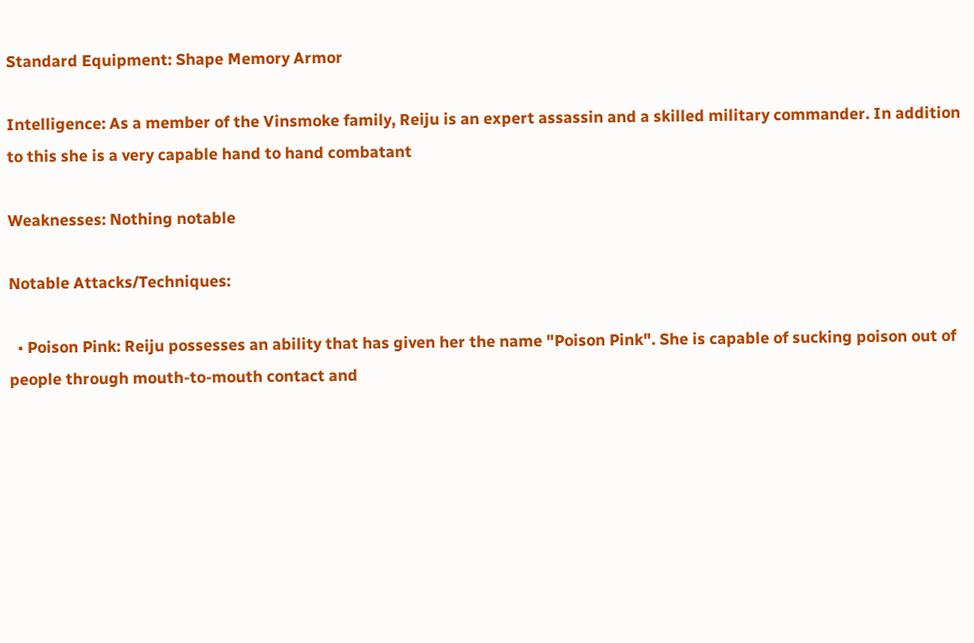Standard Equipment: Shape Memory Armor

Intelligence: As a member of the Vinsmoke family, Reiju is an expert assassin and a skilled military commander. In addition to this she is a very capable hand to hand combatant

Weaknesses: Nothing notable

Notable Attacks/Techniques:

  • Poison Pink: Reiju possesses an ability that has given her the name "Poison Pink". She is capable of sucking poison out of people through mouth-to-mouth contact and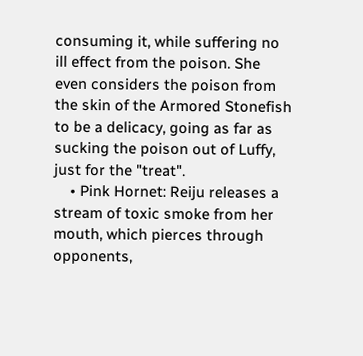consuming it, while suffering no ill effect from the poison. She even considers the poison from the skin of the Armored Stonefish to be a delicacy, going as far as sucking the poison out of Luffy, just for the "treat".
    • Pink Hornet: Reiju releases a stream of toxic smoke from her mouth, which pierces through opponents,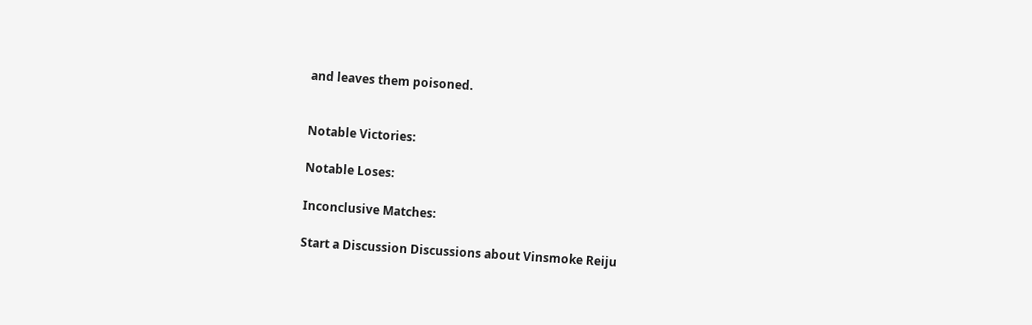and leaves them poisoned.


Notable Victories:

Notable Loses:

Inconclusive Matches:

Start a Discussion Discussions about Vinsmoke Reiju